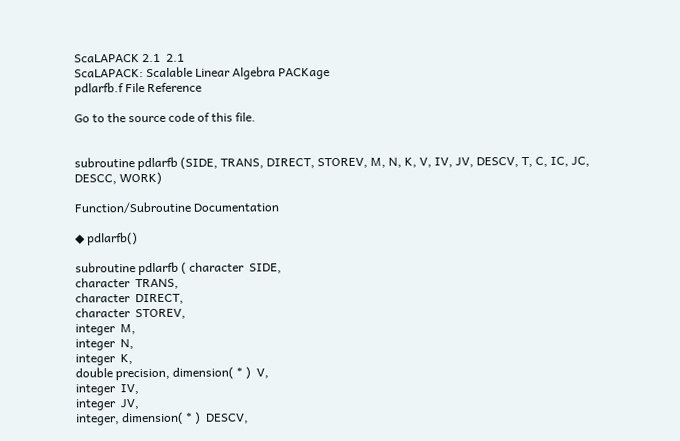ScaLAPACK 2.1  2.1
ScaLAPACK: Scalable Linear Algebra PACKage
pdlarfb.f File Reference

Go to the source code of this file.


subroutine pdlarfb (SIDE, TRANS, DIRECT, STOREV, M, N, K, V, IV, JV, DESCV, T, C, IC, JC, DESCC, WORK)

Function/Subroutine Documentation

◆ pdlarfb()

subroutine pdlarfb ( character  SIDE,
character  TRANS,
character  DIRECT,
character  STOREV,
integer  M,
integer  N,
integer  K,
double precision, dimension( * )  V,
integer  IV,
integer  JV,
integer, dimension( * )  DESCV,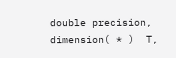double precision, dimension( * )  T,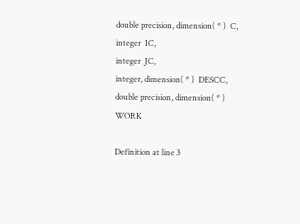double precision, dimension( * )  C,
integer  IC,
integer  JC,
integer, dimension( * )  DESCC,
double precision, dimension( * )  WORK

Definition at line 3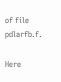of file pdlarfb.f.

Here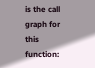is the call graph for this function: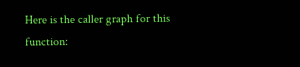Here is the caller graph for this function: